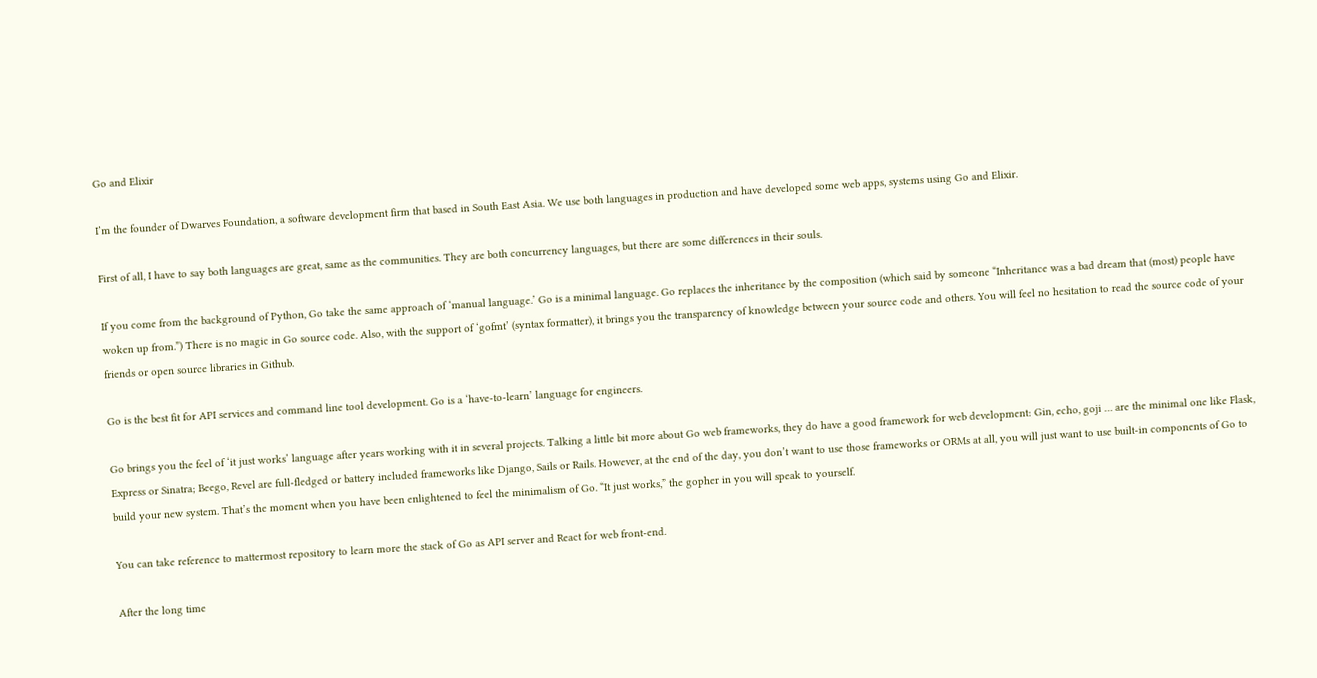Go and Elixir

I’m the founder of Dwarves Foundation, a software development firm that based in South East Asia. We use both languages in production and have developed some web apps, systems using Go and Elixir.

First of all, I have to say both languages are great, same as the communities. They are both concurrency languages, but there are some differences in their souls.

If you come from the background of Python, Go take the same approach of ‘manual language.’ Go is a minimal language. Go replaces the inheritance by the composition (which said by someone “Inheritance was a bad dream that (most) people have woken up from.”) There is no magic in Go source code. Also, with the support of ‘gofmt’ (syntax formatter), it brings you the transparency of knowledge between your source code and others. You will feel no hesitation to read the source code of your friends or open source libraries in Github.

Go is the best fit for API services and command line tool development. Go is a ‘have-to-learn’ language for engineers.

Go brings you the feel of ‘it just works’ language after years working with it in several projects. Talking a little bit more about Go web frameworks, they do have a good framework for web development: Gin, echo, goji … are the minimal one like Flask, Express or Sinatra; Beego, Revel are full-fledged or battery included frameworks like Django, Sails or Rails. However, at the end of the day, you don’t want to use those frameworks or ORMs at all, you will just want to use built-in components of Go to build your new system. That’s the moment when you have been enlightened to feel the minimalism of Go. “It just works,” the gopher in you will speak to yourself.

You can take reference to mattermost repository to learn more the stack of Go as API server and React for web front-end.

After the long time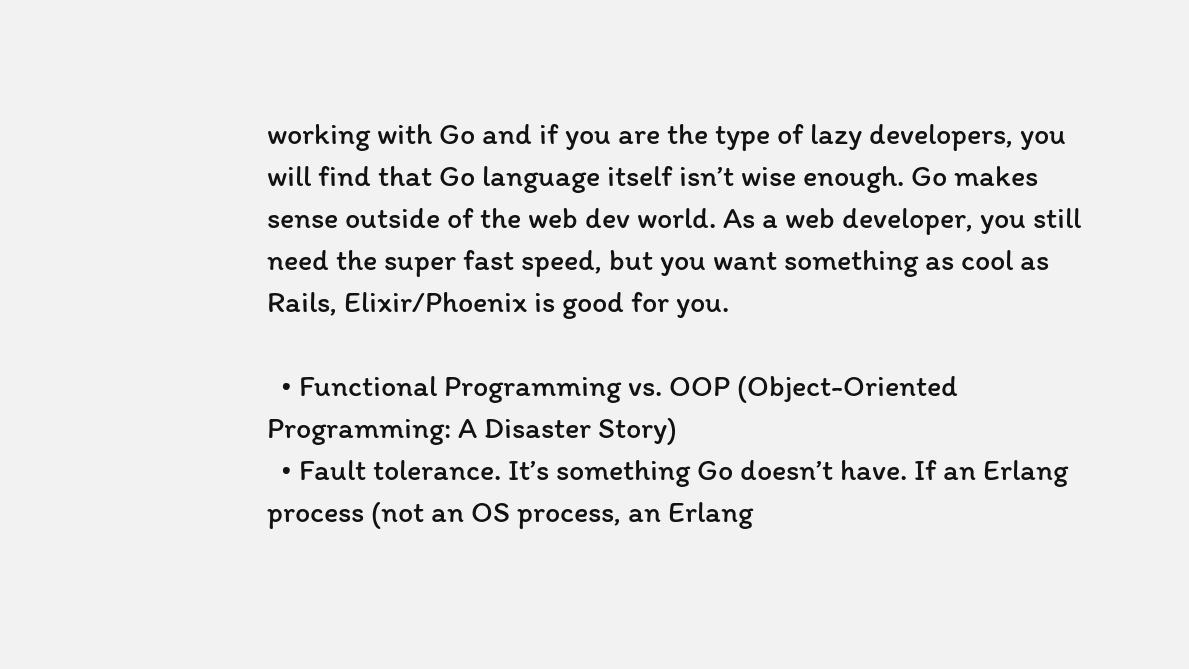working with Go and if you are the type of lazy developers, you will find that Go language itself isn’t wise enough. Go makes sense outside of the web dev world. As a web developer, you still need the super fast speed, but you want something as cool as Rails, Elixir/Phoenix is good for you.

  • Functional Programming vs. OOP (Object-Oriented Programming: A Disaster Story)
  • Fault tolerance. It’s something Go doesn’t have. If an Erlang process (not an OS process, an Erlang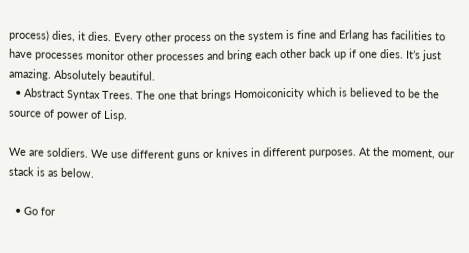process) dies, it dies. Every other process on the system is fine and Erlang has facilities to have processes monitor other processes and bring each other back up if one dies. It’s just amazing. Absolutely beautiful.
  • Abstract Syntax Trees. The one that brings Homoiconicity which is believed to be the source of power of Lisp.

We are soldiers. We use different guns or knives in different purposes. At the moment, our stack is as below.

  • Go for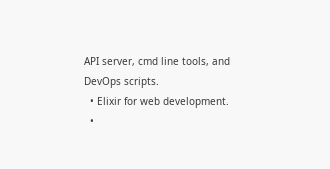API server, cmd line tools, and DevOps scripts.
  • Elixir for web development.
  •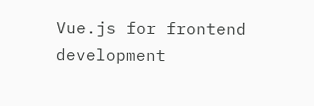Vue.js for frontend development